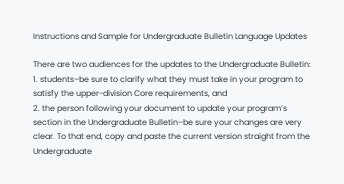Instructions and Sample for Undergraduate Bulletin Language Updates

There are two audiences for the updates to the Undergraduate Bulletin:
1. students–be sure to clarify what they must take in your program to satisfy the upper-division Core requirements, and
2. the person following your document to update your program’s section in the Undergraduate Bulletin–be sure your changes are very clear. To that end, copy and paste the current version straight from the Undergraduate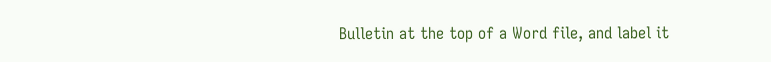Bulletin at the top of a Word file, and label it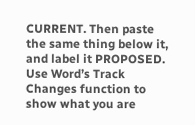CURRENT. Then paste the same thing below it, and label it PROPOSED. Use Word’s Track Changes function to show what you are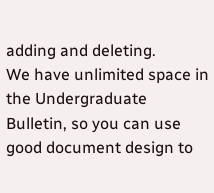adding and deleting.
We have unlimited space in the Undergraduate Bulletin, so you can use good document design to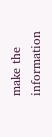make the information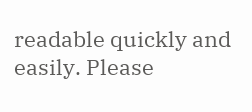readable quickly and easily. Please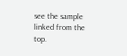see the sample linked from the top.